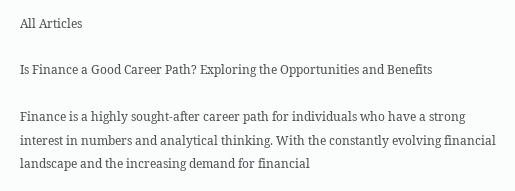All Articles

Is Finance a Good Career Path? Exploring the Opportunities and Benefits

Finance is a highly sought-after career path for individuals who have a strong interest in numbers and analytical thinking. With the constantly evolving financial landscape and the increasing demand for financial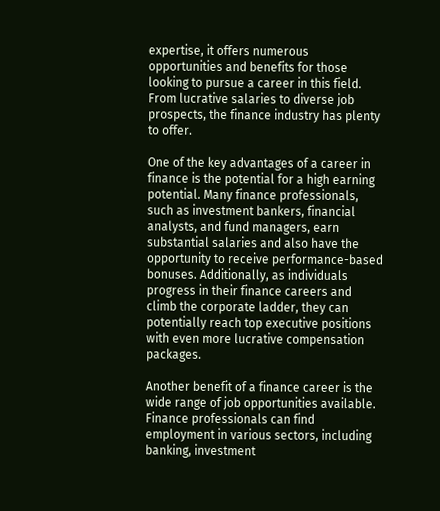expertise, it offers numerous opportunities and benefits for those looking to pursue a career in this field. From lucrative salaries to diverse job prospects, the finance industry has plenty to offer.

One of the key advantages of a career in finance is the potential for a high earning potential. Many finance professionals, such as investment bankers, financial analysts, and fund managers, earn substantial salaries and also have the opportunity to receive performance-based bonuses. Additionally, as individuals progress in their finance careers and climb the corporate ladder, they can potentially reach top executive positions with even more lucrative compensation packages.

Another benefit of a finance career is the wide range of job opportunities available. Finance professionals can find employment in various sectors, including banking, investment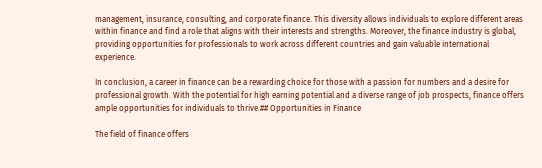management, insurance, consulting, and corporate finance. This diversity allows individuals to explore different areas within finance and find a role that aligns with their interests and strengths. Moreover, the finance industry is global, providing opportunities for professionals to work across different countries and gain valuable international experience.

In conclusion, a career in finance can be a rewarding choice for those with a passion for numbers and a desire for professional growth. With the potential for high earning potential and a diverse range of job prospects, finance offers ample opportunities for individuals to thrive.## Opportunities in Finance

The field of finance offers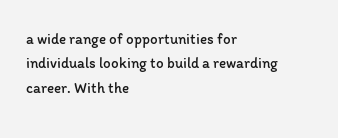a wide range of opportunities for individuals looking to build a rewarding career. With the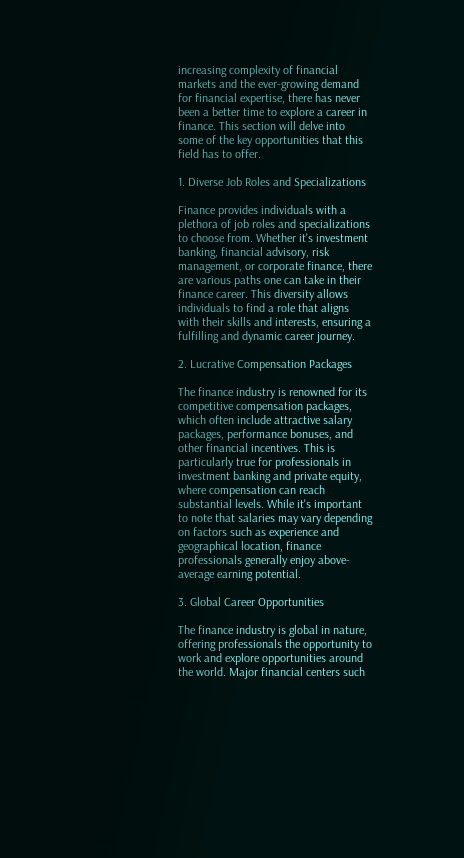increasing complexity of financial markets and the ever-growing demand for financial expertise, there has never been a better time to explore a career in finance. This section will delve into some of the key opportunities that this field has to offer.

1. Diverse Job Roles and Specializations

Finance provides individuals with a plethora of job roles and specializations to choose from. Whether it's investment banking, financial advisory, risk management, or corporate finance, there are various paths one can take in their finance career. This diversity allows individuals to find a role that aligns with their skills and interests, ensuring a fulfilling and dynamic career journey.

2. Lucrative Compensation Packages

The finance industry is renowned for its competitive compensation packages, which often include attractive salary packages, performance bonuses, and other financial incentives. This is particularly true for professionals in investment banking and private equity, where compensation can reach substantial levels. While it's important to note that salaries may vary depending on factors such as experience and geographical location, finance professionals generally enjoy above-average earning potential.

3. Global Career Opportunities

The finance industry is global in nature, offering professionals the opportunity to work and explore opportunities around the world. Major financial centers such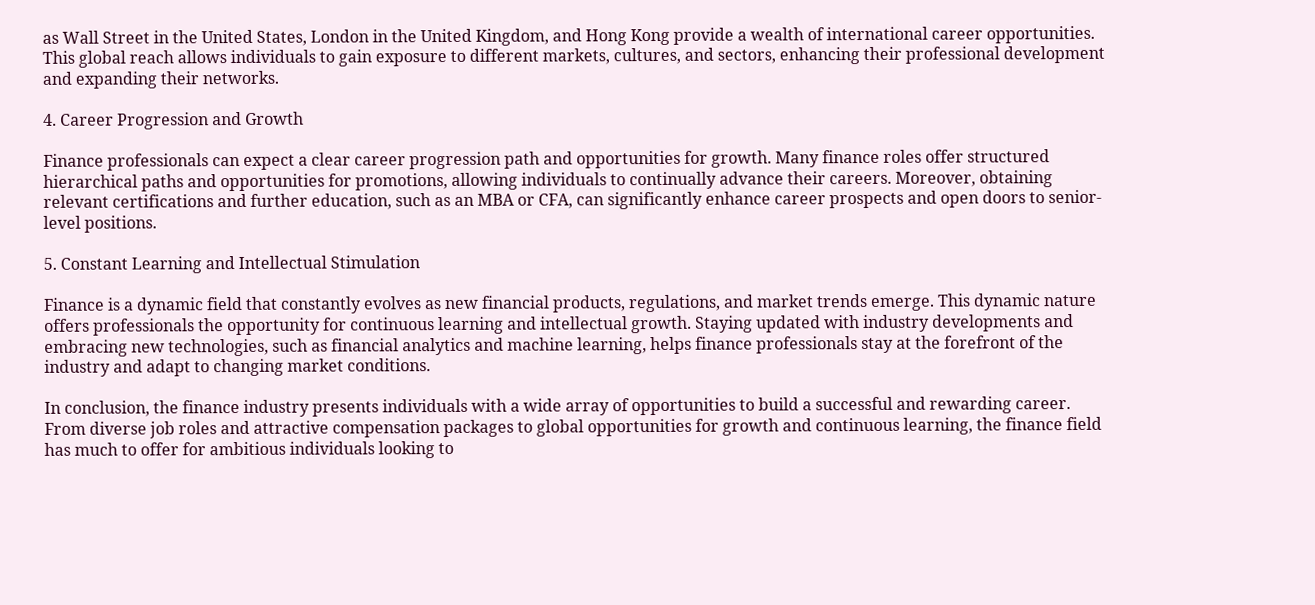as Wall Street in the United States, London in the United Kingdom, and Hong Kong provide a wealth of international career opportunities. This global reach allows individuals to gain exposure to different markets, cultures, and sectors, enhancing their professional development and expanding their networks.

4. Career Progression and Growth

Finance professionals can expect a clear career progression path and opportunities for growth. Many finance roles offer structured hierarchical paths and opportunities for promotions, allowing individuals to continually advance their careers. Moreover, obtaining relevant certifications and further education, such as an MBA or CFA, can significantly enhance career prospects and open doors to senior-level positions.

5. Constant Learning and Intellectual Stimulation

Finance is a dynamic field that constantly evolves as new financial products, regulations, and market trends emerge. This dynamic nature offers professionals the opportunity for continuous learning and intellectual growth. Staying updated with industry developments and embracing new technologies, such as financial analytics and machine learning, helps finance professionals stay at the forefront of the industry and adapt to changing market conditions.

In conclusion, the finance industry presents individuals with a wide array of opportunities to build a successful and rewarding career. From diverse job roles and attractive compensation packages to global opportunities for growth and continuous learning, the finance field has much to offer for ambitious individuals looking to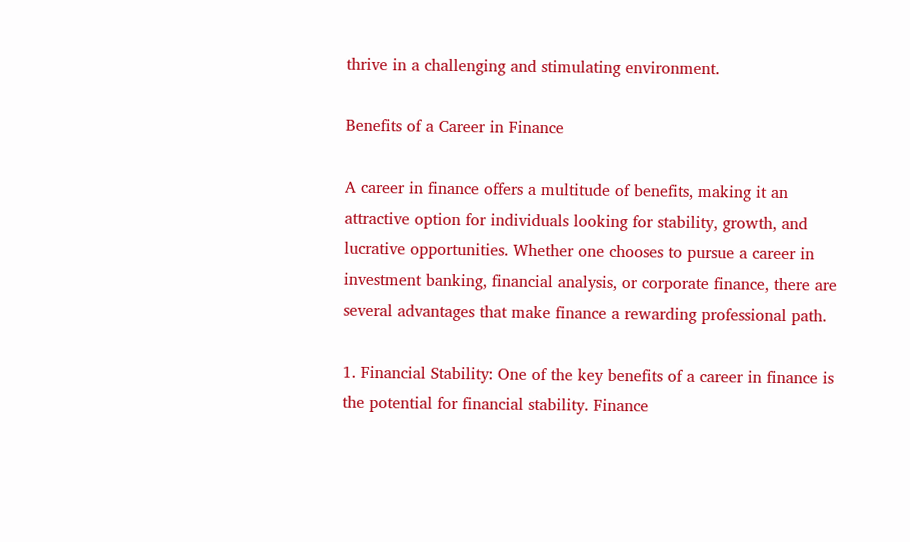thrive in a challenging and stimulating environment.

Benefits of a Career in Finance

A career in finance offers a multitude of benefits, making it an attractive option for individuals looking for stability, growth, and lucrative opportunities. Whether one chooses to pursue a career in investment banking, financial analysis, or corporate finance, there are several advantages that make finance a rewarding professional path.

1. Financial Stability: One of the key benefits of a career in finance is the potential for financial stability. Finance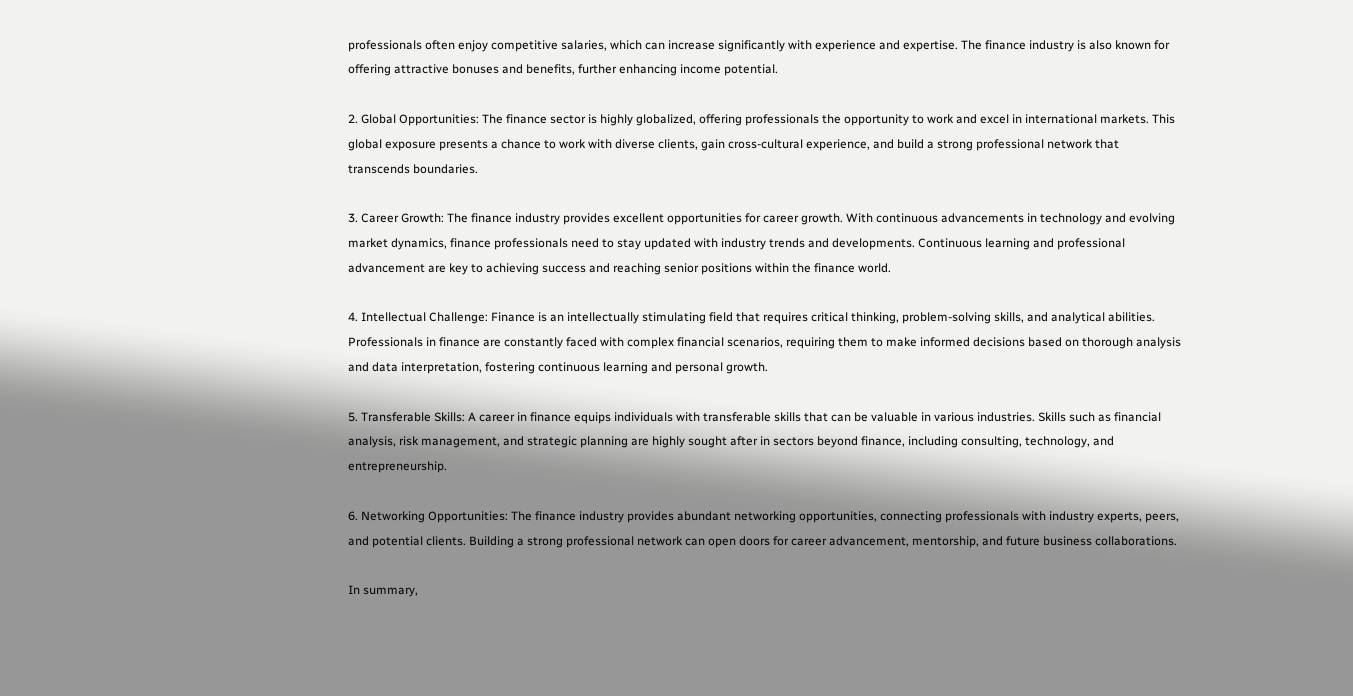professionals often enjoy competitive salaries, which can increase significantly with experience and expertise. The finance industry is also known for offering attractive bonuses and benefits, further enhancing income potential.

2. Global Opportunities: The finance sector is highly globalized, offering professionals the opportunity to work and excel in international markets. This global exposure presents a chance to work with diverse clients, gain cross-cultural experience, and build a strong professional network that transcends boundaries.

3. Career Growth: The finance industry provides excellent opportunities for career growth. With continuous advancements in technology and evolving market dynamics, finance professionals need to stay updated with industry trends and developments. Continuous learning and professional advancement are key to achieving success and reaching senior positions within the finance world.

4. Intellectual Challenge: Finance is an intellectually stimulating field that requires critical thinking, problem-solving skills, and analytical abilities. Professionals in finance are constantly faced with complex financial scenarios, requiring them to make informed decisions based on thorough analysis and data interpretation, fostering continuous learning and personal growth.

5. Transferable Skills: A career in finance equips individuals with transferable skills that can be valuable in various industries. Skills such as financial analysis, risk management, and strategic planning are highly sought after in sectors beyond finance, including consulting, technology, and entrepreneurship.

6. Networking Opportunities: The finance industry provides abundant networking opportunities, connecting professionals with industry experts, peers, and potential clients. Building a strong professional network can open doors for career advancement, mentorship, and future business collaborations.

In summary,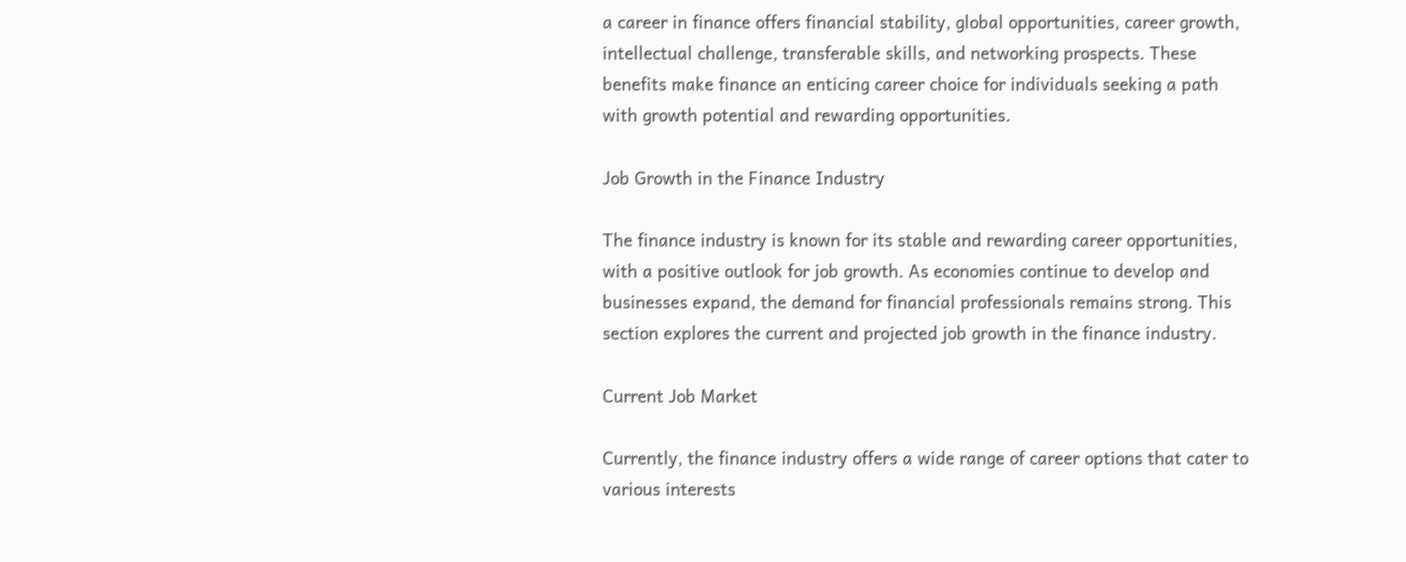a career in finance offers financial stability, global opportunities, career growth, intellectual challenge, transferable skills, and networking prospects. These benefits make finance an enticing career choice for individuals seeking a path with growth potential and rewarding opportunities.

Job Growth in the Finance Industry

The finance industry is known for its stable and rewarding career opportunities, with a positive outlook for job growth. As economies continue to develop and businesses expand, the demand for financial professionals remains strong. This section explores the current and projected job growth in the finance industry.

Current Job Market

Currently, the finance industry offers a wide range of career options that cater to various interests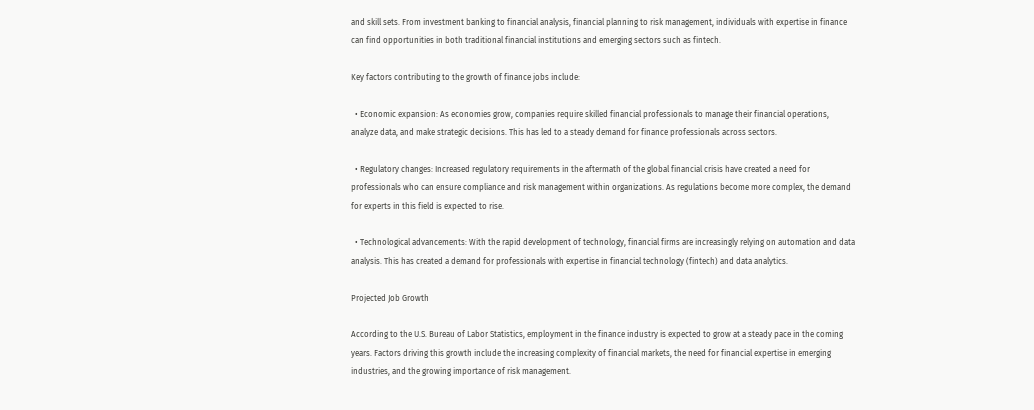and skill sets. From investment banking to financial analysis, financial planning to risk management, individuals with expertise in finance can find opportunities in both traditional financial institutions and emerging sectors such as fintech.

Key factors contributing to the growth of finance jobs include:

  • Economic expansion: As economies grow, companies require skilled financial professionals to manage their financial operations, analyze data, and make strategic decisions. This has led to a steady demand for finance professionals across sectors.

  • Regulatory changes: Increased regulatory requirements in the aftermath of the global financial crisis have created a need for professionals who can ensure compliance and risk management within organizations. As regulations become more complex, the demand for experts in this field is expected to rise.

  • Technological advancements: With the rapid development of technology, financial firms are increasingly relying on automation and data analysis. This has created a demand for professionals with expertise in financial technology (fintech) and data analytics.

Projected Job Growth

According to the U.S. Bureau of Labor Statistics, employment in the finance industry is expected to grow at a steady pace in the coming years. Factors driving this growth include the increasing complexity of financial markets, the need for financial expertise in emerging industries, and the growing importance of risk management.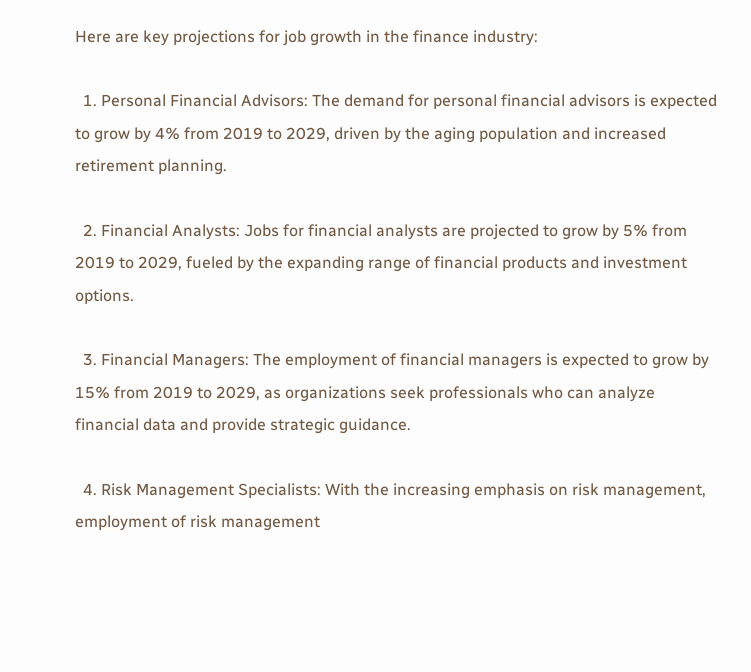Here are key projections for job growth in the finance industry:

  1. Personal Financial Advisors: The demand for personal financial advisors is expected to grow by 4% from 2019 to 2029, driven by the aging population and increased retirement planning.

  2. Financial Analysts: Jobs for financial analysts are projected to grow by 5% from 2019 to 2029, fueled by the expanding range of financial products and investment options.

  3. Financial Managers: The employment of financial managers is expected to grow by 15% from 2019 to 2029, as organizations seek professionals who can analyze financial data and provide strategic guidance.

  4. Risk Management Specialists: With the increasing emphasis on risk management, employment of risk management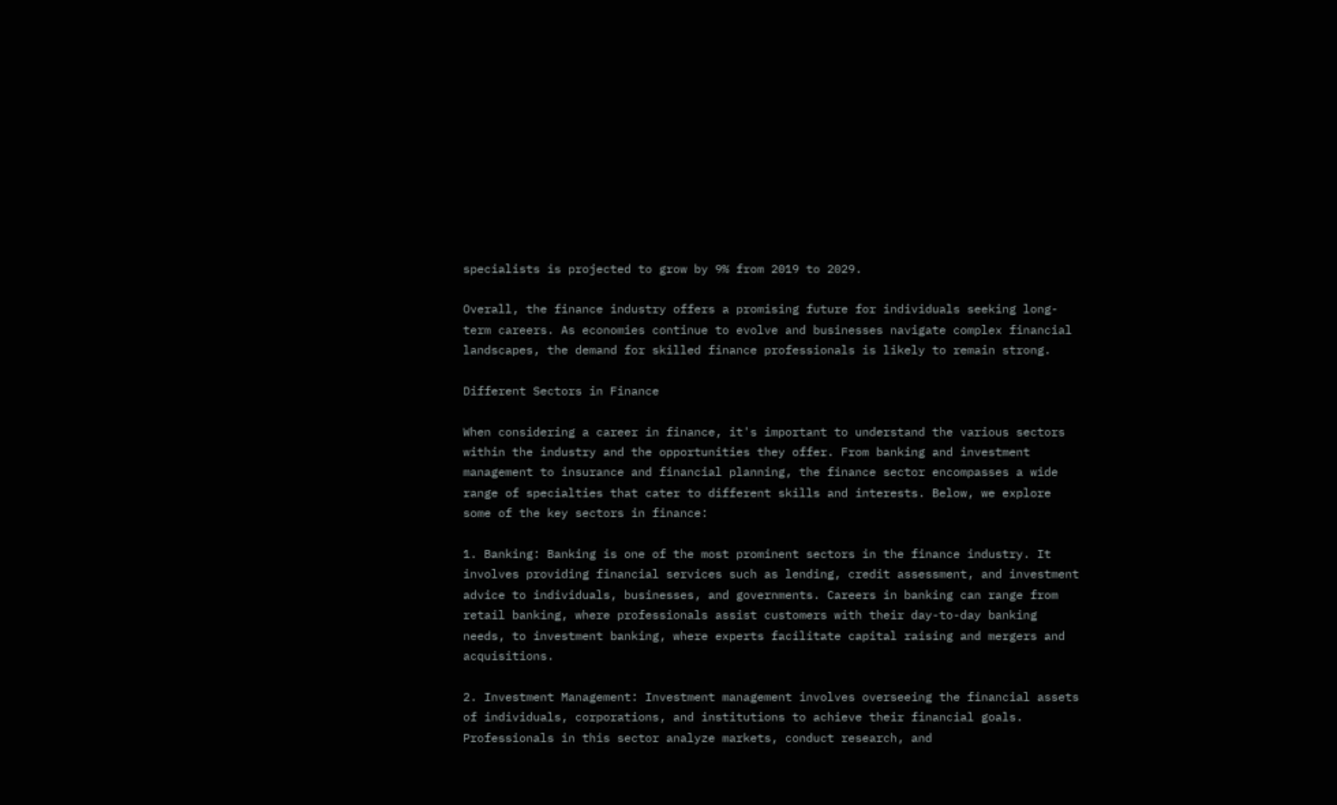specialists is projected to grow by 9% from 2019 to 2029.

Overall, the finance industry offers a promising future for individuals seeking long-term careers. As economies continue to evolve and businesses navigate complex financial landscapes, the demand for skilled finance professionals is likely to remain strong.

Different Sectors in Finance

When considering a career in finance, it's important to understand the various sectors within the industry and the opportunities they offer. From banking and investment management to insurance and financial planning, the finance sector encompasses a wide range of specialties that cater to different skills and interests. Below, we explore some of the key sectors in finance:

1. Banking: Banking is one of the most prominent sectors in the finance industry. It involves providing financial services such as lending, credit assessment, and investment advice to individuals, businesses, and governments. Careers in banking can range from retail banking, where professionals assist customers with their day-to-day banking needs, to investment banking, where experts facilitate capital raising and mergers and acquisitions.

2. Investment Management: Investment management involves overseeing the financial assets of individuals, corporations, and institutions to achieve their financial goals. Professionals in this sector analyze markets, conduct research, and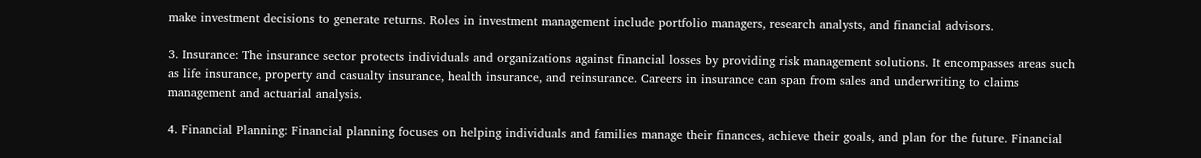make investment decisions to generate returns. Roles in investment management include portfolio managers, research analysts, and financial advisors.

3. Insurance: The insurance sector protects individuals and organizations against financial losses by providing risk management solutions. It encompasses areas such as life insurance, property and casualty insurance, health insurance, and reinsurance. Careers in insurance can span from sales and underwriting to claims management and actuarial analysis.

4. Financial Planning: Financial planning focuses on helping individuals and families manage their finances, achieve their goals, and plan for the future. Financial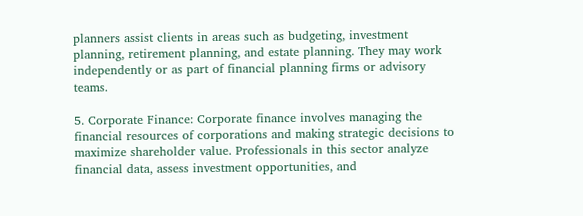planners assist clients in areas such as budgeting, investment planning, retirement planning, and estate planning. They may work independently or as part of financial planning firms or advisory teams.

5. Corporate Finance: Corporate finance involves managing the financial resources of corporations and making strategic decisions to maximize shareholder value. Professionals in this sector analyze financial data, assess investment opportunities, and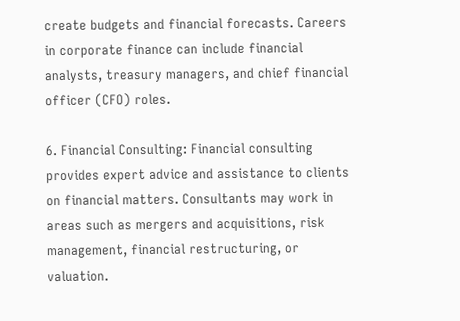create budgets and financial forecasts. Careers in corporate finance can include financial analysts, treasury managers, and chief financial officer (CFO) roles.

6. Financial Consulting: Financial consulting provides expert advice and assistance to clients on financial matters. Consultants may work in areas such as mergers and acquisitions, risk management, financial restructuring, or valuation.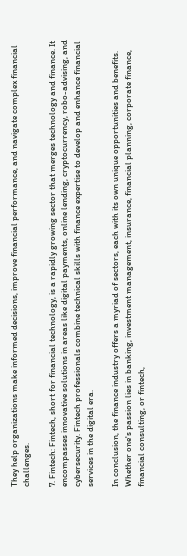They help organizations make informed decisions, improve financial performance, and navigate complex financial challenges.

7. Fintech: Fintech, short for financial technology, is a rapidly growing sector that merges technology and finance. It encompasses innovative solutions in areas like digital payments, online lending, cryptocurrency, robo-advising, and cybersecurity. Fintech professionals combine technical skills with finance expertise to develop and enhance financial services in the digital era.

In conclusion, the finance industry offers a myriad of sectors, each with its own unique opportunities and benefits. Whether one's passion lies in banking, investment management, insurance, financial planning, corporate finance, financial consulting, or fintech,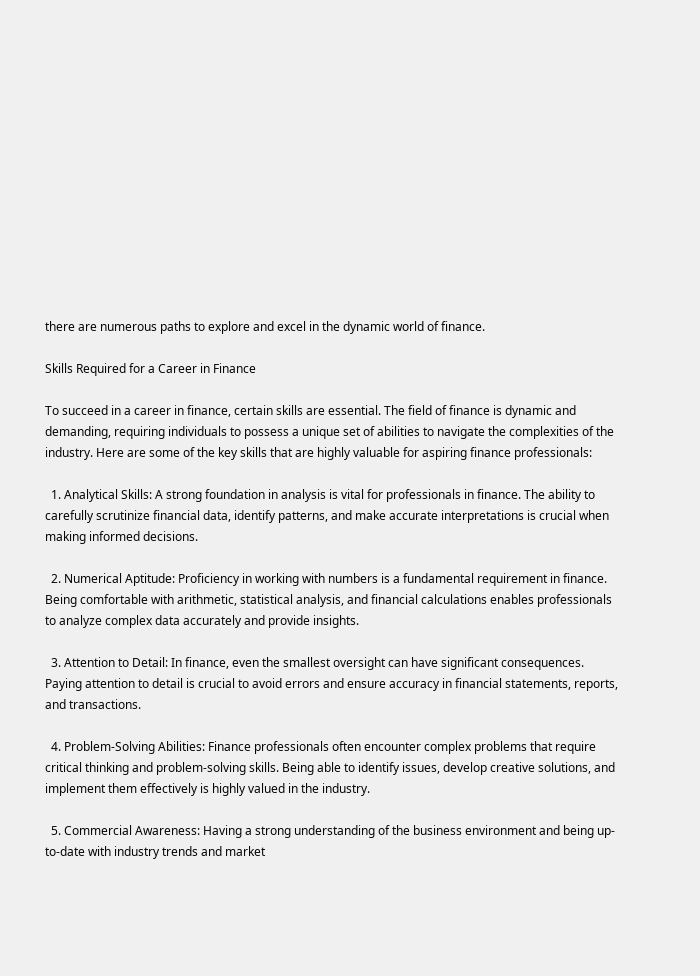there are numerous paths to explore and excel in the dynamic world of finance.

Skills Required for a Career in Finance

To succeed in a career in finance, certain skills are essential. The field of finance is dynamic and demanding, requiring individuals to possess a unique set of abilities to navigate the complexities of the industry. Here are some of the key skills that are highly valuable for aspiring finance professionals:

  1. Analytical Skills: A strong foundation in analysis is vital for professionals in finance. The ability to carefully scrutinize financial data, identify patterns, and make accurate interpretations is crucial when making informed decisions.

  2. Numerical Aptitude: Proficiency in working with numbers is a fundamental requirement in finance. Being comfortable with arithmetic, statistical analysis, and financial calculations enables professionals to analyze complex data accurately and provide insights.

  3. Attention to Detail: In finance, even the smallest oversight can have significant consequences. Paying attention to detail is crucial to avoid errors and ensure accuracy in financial statements, reports, and transactions.

  4. Problem-Solving Abilities: Finance professionals often encounter complex problems that require critical thinking and problem-solving skills. Being able to identify issues, develop creative solutions, and implement them effectively is highly valued in the industry.

  5. Commercial Awareness: Having a strong understanding of the business environment and being up-to-date with industry trends and market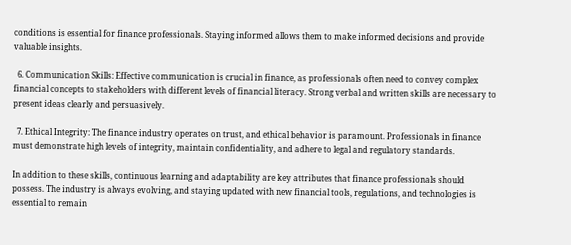conditions is essential for finance professionals. Staying informed allows them to make informed decisions and provide valuable insights.

  6. Communication Skills: Effective communication is crucial in finance, as professionals often need to convey complex financial concepts to stakeholders with different levels of financial literacy. Strong verbal and written skills are necessary to present ideas clearly and persuasively.

  7. Ethical Integrity: The finance industry operates on trust, and ethical behavior is paramount. Professionals in finance must demonstrate high levels of integrity, maintain confidentiality, and adhere to legal and regulatory standards.

In addition to these skills, continuous learning and adaptability are key attributes that finance professionals should possess. The industry is always evolving, and staying updated with new financial tools, regulations, and technologies is essential to remain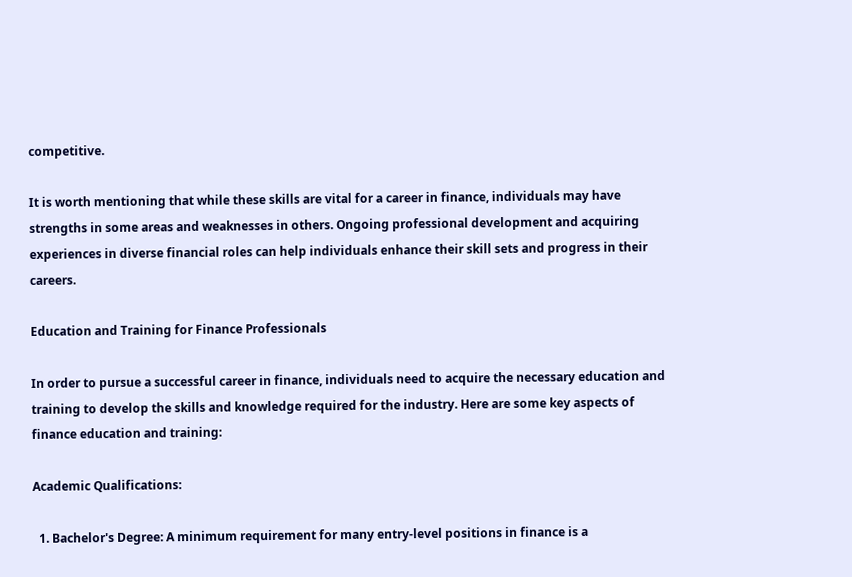competitive.

It is worth mentioning that while these skills are vital for a career in finance, individuals may have strengths in some areas and weaknesses in others. Ongoing professional development and acquiring experiences in diverse financial roles can help individuals enhance their skill sets and progress in their careers.

Education and Training for Finance Professionals

In order to pursue a successful career in finance, individuals need to acquire the necessary education and training to develop the skills and knowledge required for the industry. Here are some key aspects of finance education and training:

Academic Qualifications:

  1. Bachelor's Degree: A minimum requirement for many entry-level positions in finance is a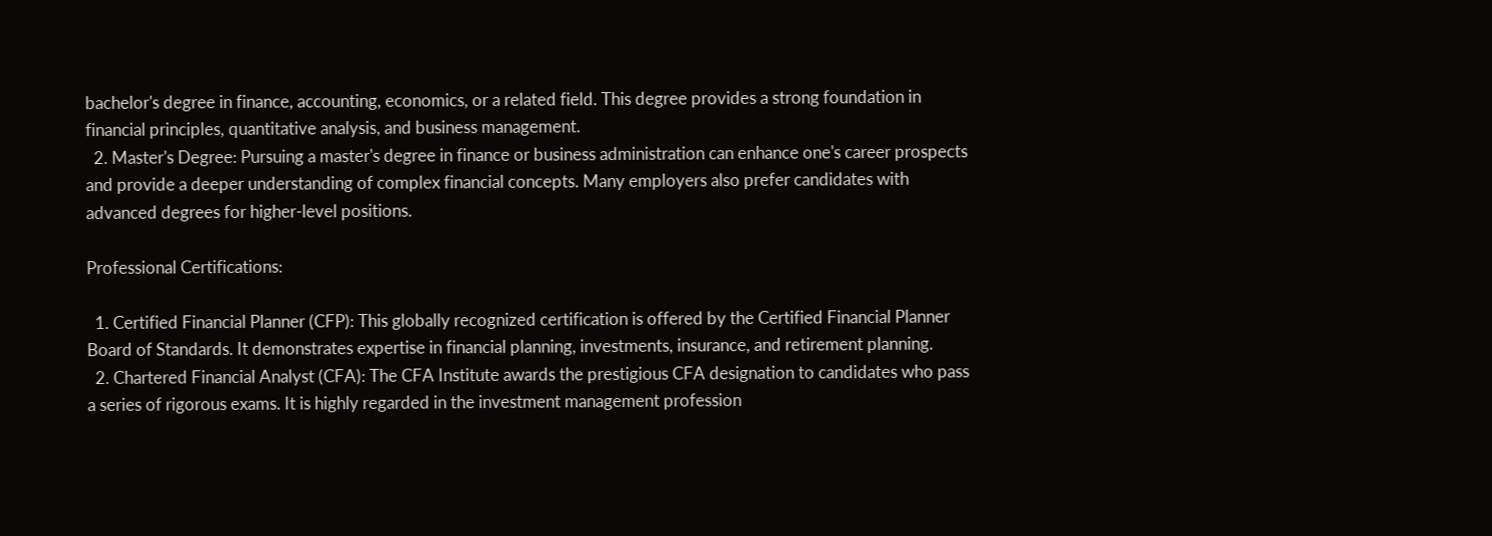bachelor's degree in finance, accounting, economics, or a related field. This degree provides a strong foundation in financial principles, quantitative analysis, and business management.
  2. Master's Degree: Pursuing a master's degree in finance or business administration can enhance one's career prospects and provide a deeper understanding of complex financial concepts. Many employers also prefer candidates with advanced degrees for higher-level positions.

Professional Certifications:

  1. Certified Financial Planner (CFP): This globally recognized certification is offered by the Certified Financial Planner Board of Standards. It demonstrates expertise in financial planning, investments, insurance, and retirement planning.
  2. Chartered Financial Analyst (CFA): The CFA Institute awards the prestigious CFA designation to candidates who pass a series of rigorous exams. It is highly regarded in the investment management profession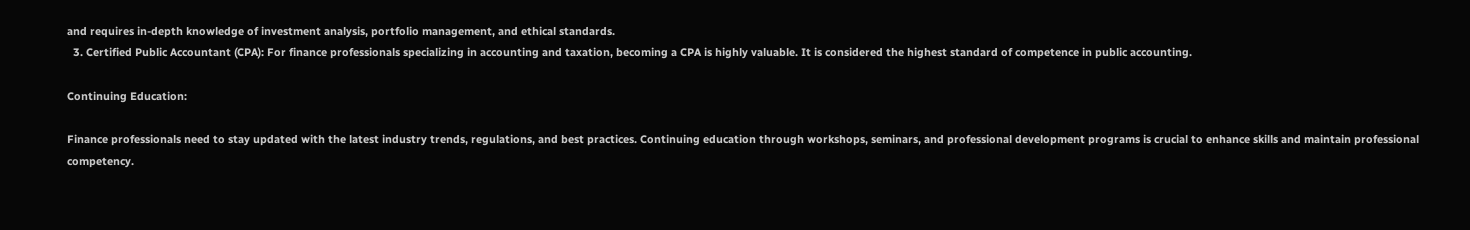and requires in-depth knowledge of investment analysis, portfolio management, and ethical standards.
  3. Certified Public Accountant (CPA): For finance professionals specializing in accounting and taxation, becoming a CPA is highly valuable. It is considered the highest standard of competence in public accounting.

Continuing Education:

Finance professionals need to stay updated with the latest industry trends, regulations, and best practices. Continuing education through workshops, seminars, and professional development programs is crucial to enhance skills and maintain professional competency.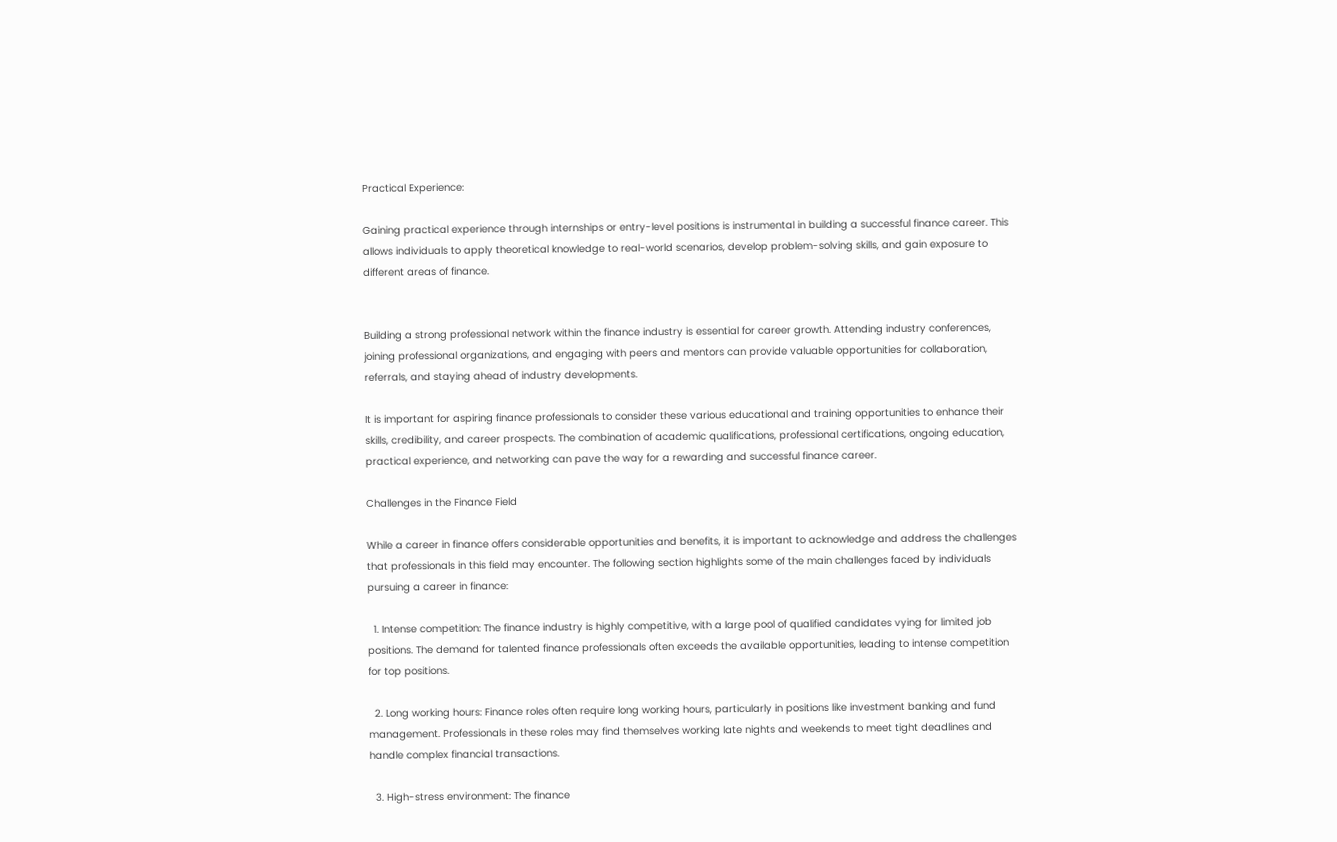Practical Experience:

Gaining practical experience through internships or entry-level positions is instrumental in building a successful finance career. This allows individuals to apply theoretical knowledge to real-world scenarios, develop problem-solving skills, and gain exposure to different areas of finance.


Building a strong professional network within the finance industry is essential for career growth. Attending industry conferences, joining professional organizations, and engaging with peers and mentors can provide valuable opportunities for collaboration, referrals, and staying ahead of industry developments.

It is important for aspiring finance professionals to consider these various educational and training opportunities to enhance their skills, credibility, and career prospects. The combination of academic qualifications, professional certifications, ongoing education, practical experience, and networking can pave the way for a rewarding and successful finance career.

Challenges in the Finance Field

While a career in finance offers considerable opportunities and benefits, it is important to acknowledge and address the challenges that professionals in this field may encounter. The following section highlights some of the main challenges faced by individuals pursuing a career in finance:

  1. Intense competition: The finance industry is highly competitive, with a large pool of qualified candidates vying for limited job positions. The demand for talented finance professionals often exceeds the available opportunities, leading to intense competition for top positions.

  2. Long working hours: Finance roles often require long working hours, particularly in positions like investment banking and fund management. Professionals in these roles may find themselves working late nights and weekends to meet tight deadlines and handle complex financial transactions.

  3. High-stress environment: The finance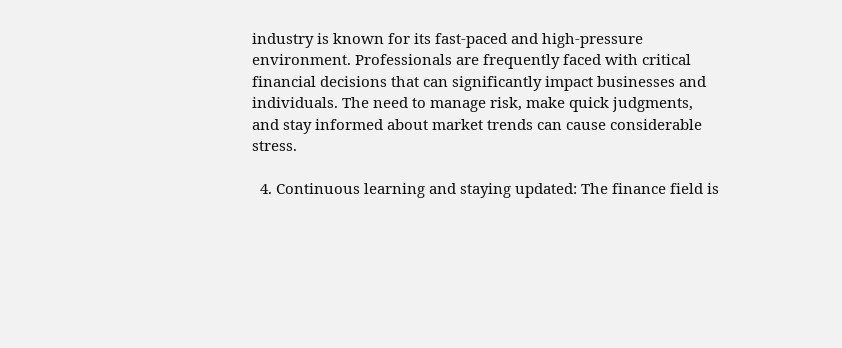industry is known for its fast-paced and high-pressure environment. Professionals are frequently faced with critical financial decisions that can significantly impact businesses and individuals. The need to manage risk, make quick judgments, and stay informed about market trends can cause considerable stress.

  4. Continuous learning and staying updated: The finance field is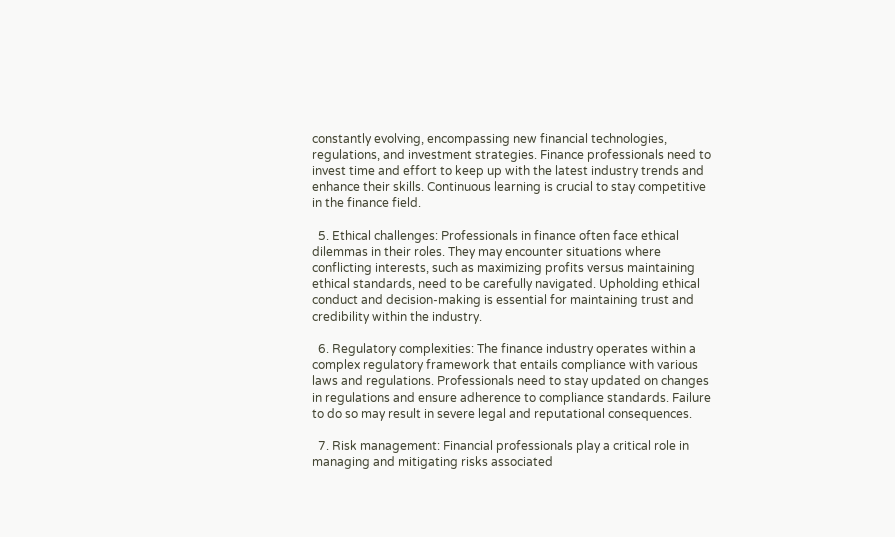constantly evolving, encompassing new financial technologies, regulations, and investment strategies. Finance professionals need to invest time and effort to keep up with the latest industry trends and enhance their skills. Continuous learning is crucial to stay competitive in the finance field.

  5. Ethical challenges: Professionals in finance often face ethical dilemmas in their roles. They may encounter situations where conflicting interests, such as maximizing profits versus maintaining ethical standards, need to be carefully navigated. Upholding ethical conduct and decision-making is essential for maintaining trust and credibility within the industry.

  6. Regulatory complexities: The finance industry operates within a complex regulatory framework that entails compliance with various laws and regulations. Professionals need to stay updated on changes in regulations and ensure adherence to compliance standards. Failure to do so may result in severe legal and reputational consequences.

  7. Risk management: Financial professionals play a critical role in managing and mitigating risks associated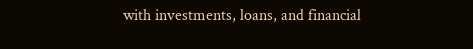with investments, loans, and financial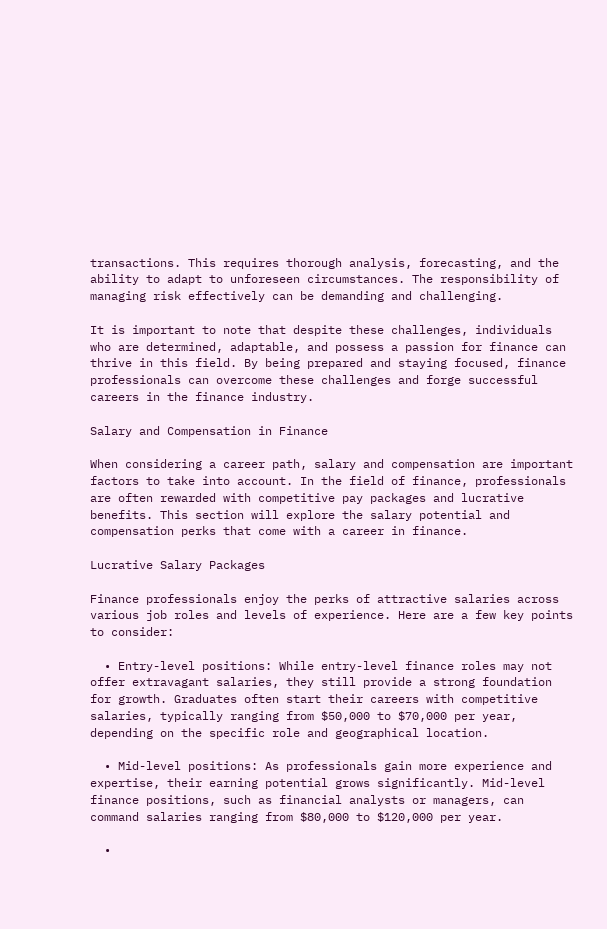transactions. This requires thorough analysis, forecasting, and the ability to adapt to unforeseen circumstances. The responsibility of managing risk effectively can be demanding and challenging.

It is important to note that despite these challenges, individuals who are determined, adaptable, and possess a passion for finance can thrive in this field. By being prepared and staying focused, finance professionals can overcome these challenges and forge successful careers in the finance industry.

Salary and Compensation in Finance

When considering a career path, salary and compensation are important factors to take into account. In the field of finance, professionals are often rewarded with competitive pay packages and lucrative benefits. This section will explore the salary potential and compensation perks that come with a career in finance.

Lucrative Salary Packages

Finance professionals enjoy the perks of attractive salaries across various job roles and levels of experience. Here are a few key points to consider:

  • Entry-level positions: While entry-level finance roles may not offer extravagant salaries, they still provide a strong foundation for growth. Graduates often start their careers with competitive salaries, typically ranging from $50,000 to $70,000 per year, depending on the specific role and geographical location.

  • Mid-level positions: As professionals gain more experience and expertise, their earning potential grows significantly. Mid-level finance positions, such as financial analysts or managers, can command salaries ranging from $80,000 to $120,000 per year.

  •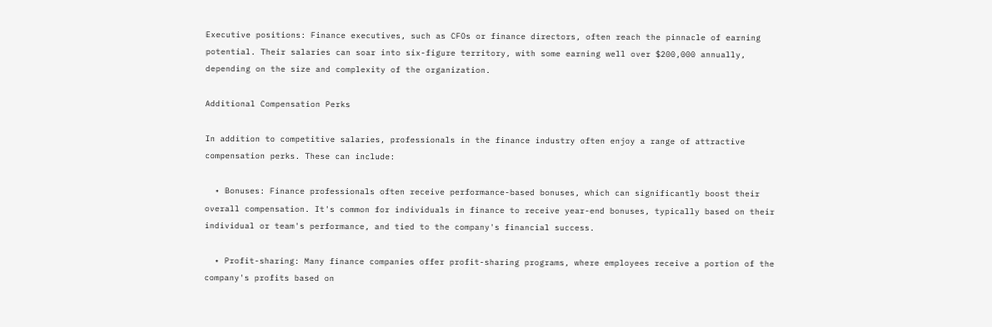Executive positions: Finance executives, such as CFOs or finance directors, often reach the pinnacle of earning potential. Their salaries can soar into six-figure territory, with some earning well over $200,000 annually, depending on the size and complexity of the organization.

Additional Compensation Perks

In addition to competitive salaries, professionals in the finance industry often enjoy a range of attractive compensation perks. These can include:

  • Bonuses: Finance professionals often receive performance-based bonuses, which can significantly boost their overall compensation. It's common for individuals in finance to receive year-end bonuses, typically based on their individual or team's performance, and tied to the company's financial success.

  • Profit-sharing: Many finance companies offer profit-sharing programs, where employees receive a portion of the company's profits based on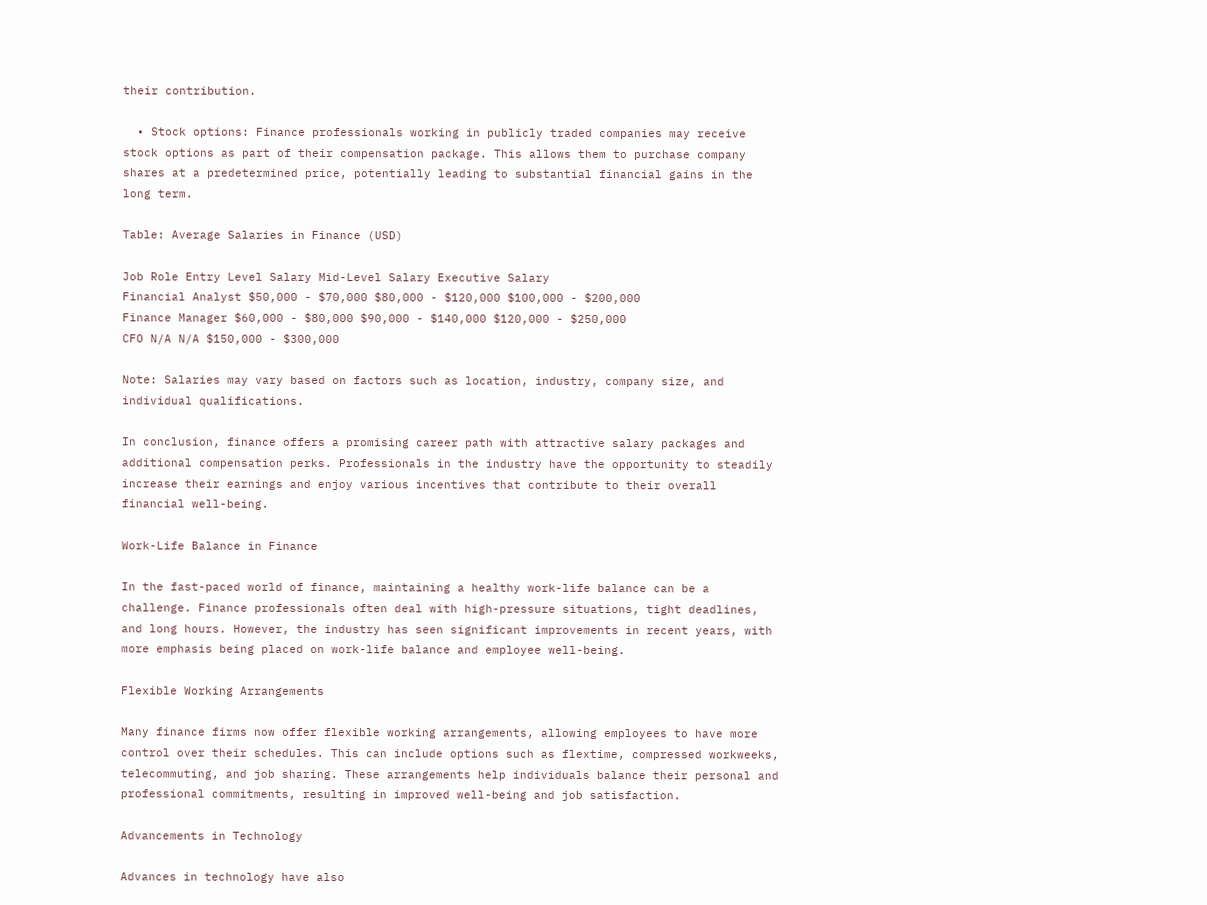their contribution.

  • Stock options: Finance professionals working in publicly traded companies may receive stock options as part of their compensation package. This allows them to purchase company shares at a predetermined price, potentially leading to substantial financial gains in the long term.

Table: Average Salaries in Finance (USD)

Job Role Entry Level Salary Mid-Level Salary Executive Salary
Financial Analyst $50,000 - $70,000 $80,000 - $120,000 $100,000 - $200,000
Finance Manager $60,000 - $80,000 $90,000 - $140,000 $120,000 - $250,000
CFO N/A N/A $150,000 - $300,000

Note: Salaries may vary based on factors such as location, industry, company size, and individual qualifications.

In conclusion, finance offers a promising career path with attractive salary packages and additional compensation perks. Professionals in the industry have the opportunity to steadily increase their earnings and enjoy various incentives that contribute to their overall financial well-being.

Work-Life Balance in Finance

In the fast-paced world of finance, maintaining a healthy work-life balance can be a challenge. Finance professionals often deal with high-pressure situations, tight deadlines, and long hours. However, the industry has seen significant improvements in recent years, with more emphasis being placed on work-life balance and employee well-being.

Flexible Working Arrangements

Many finance firms now offer flexible working arrangements, allowing employees to have more control over their schedules. This can include options such as flextime, compressed workweeks, telecommuting, and job sharing. These arrangements help individuals balance their personal and professional commitments, resulting in improved well-being and job satisfaction.

Advancements in Technology

Advances in technology have also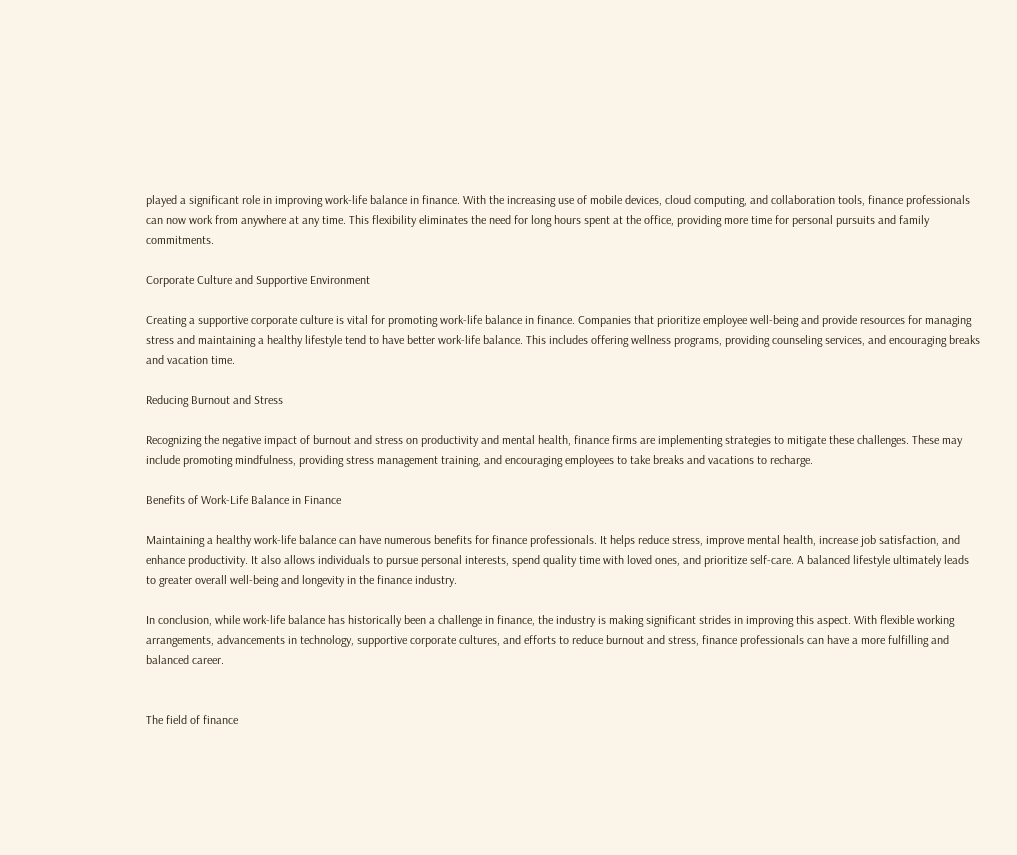played a significant role in improving work-life balance in finance. With the increasing use of mobile devices, cloud computing, and collaboration tools, finance professionals can now work from anywhere at any time. This flexibility eliminates the need for long hours spent at the office, providing more time for personal pursuits and family commitments.

Corporate Culture and Supportive Environment

Creating a supportive corporate culture is vital for promoting work-life balance in finance. Companies that prioritize employee well-being and provide resources for managing stress and maintaining a healthy lifestyle tend to have better work-life balance. This includes offering wellness programs, providing counseling services, and encouraging breaks and vacation time.

Reducing Burnout and Stress

Recognizing the negative impact of burnout and stress on productivity and mental health, finance firms are implementing strategies to mitigate these challenges. These may include promoting mindfulness, providing stress management training, and encouraging employees to take breaks and vacations to recharge.

Benefits of Work-Life Balance in Finance

Maintaining a healthy work-life balance can have numerous benefits for finance professionals. It helps reduce stress, improve mental health, increase job satisfaction, and enhance productivity. It also allows individuals to pursue personal interests, spend quality time with loved ones, and prioritize self-care. A balanced lifestyle ultimately leads to greater overall well-being and longevity in the finance industry.

In conclusion, while work-life balance has historically been a challenge in finance, the industry is making significant strides in improving this aspect. With flexible working arrangements, advancements in technology, supportive corporate cultures, and efforts to reduce burnout and stress, finance professionals can have a more fulfilling and balanced career.


The field of finance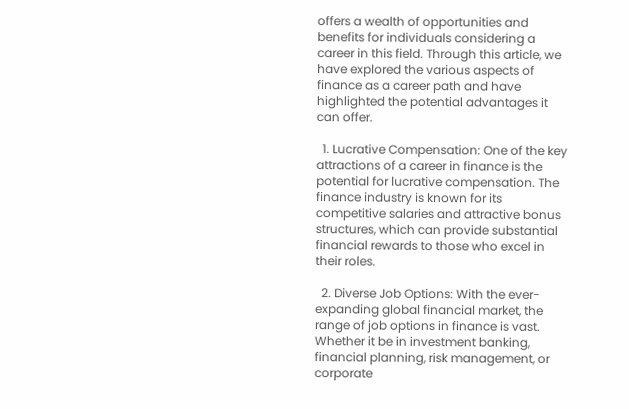offers a wealth of opportunities and benefits for individuals considering a career in this field. Through this article, we have explored the various aspects of finance as a career path and have highlighted the potential advantages it can offer.

  1. Lucrative Compensation: One of the key attractions of a career in finance is the potential for lucrative compensation. The finance industry is known for its competitive salaries and attractive bonus structures, which can provide substantial financial rewards to those who excel in their roles.

  2. Diverse Job Options: With the ever-expanding global financial market, the range of job options in finance is vast. Whether it be in investment banking, financial planning, risk management, or corporate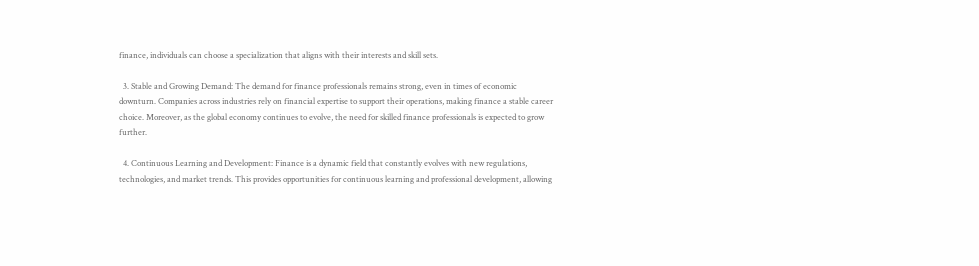finance, individuals can choose a specialization that aligns with their interests and skill sets.

  3. Stable and Growing Demand: The demand for finance professionals remains strong, even in times of economic downturn. Companies across industries rely on financial expertise to support their operations, making finance a stable career choice. Moreover, as the global economy continues to evolve, the need for skilled finance professionals is expected to grow further.

  4. Continuous Learning and Development: Finance is a dynamic field that constantly evolves with new regulations, technologies, and market trends. This provides opportunities for continuous learning and professional development, allowing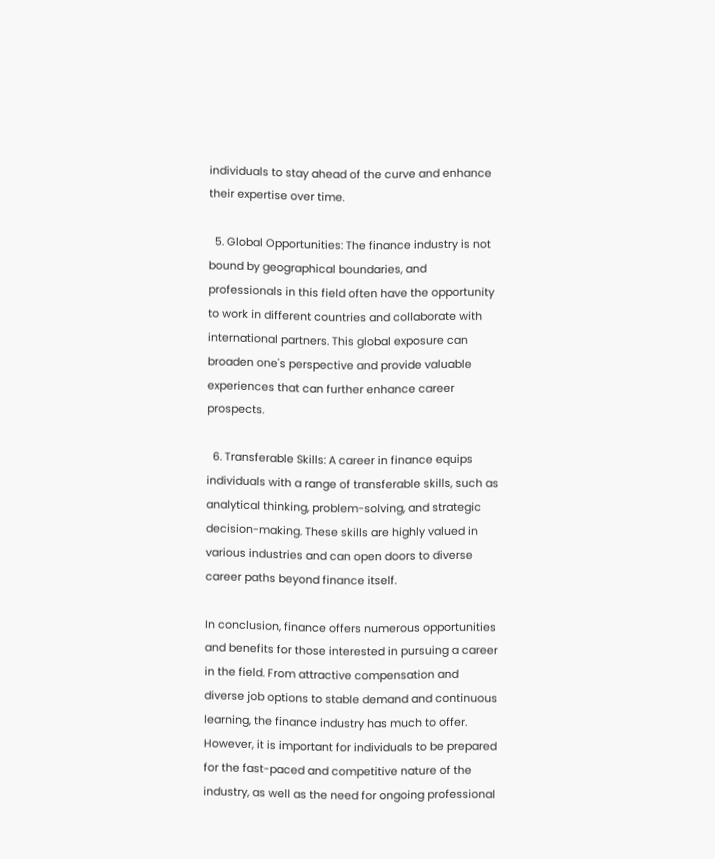individuals to stay ahead of the curve and enhance their expertise over time.

  5. Global Opportunities: The finance industry is not bound by geographical boundaries, and professionals in this field often have the opportunity to work in different countries and collaborate with international partners. This global exposure can broaden one's perspective and provide valuable experiences that can further enhance career prospects.

  6. Transferable Skills: A career in finance equips individuals with a range of transferable skills, such as analytical thinking, problem-solving, and strategic decision-making. These skills are highly valued in various industries and can open doors to diverse career paths beyond finance itself.

In conclusion, finance offers numerous opportunities and benefits for those interested in pursuing a career in the field. From attractive compensation and diverse job options to stable demand and continuous learning, the finance industry has much to offer. However, it is important for individuals to be prepared for the fast-paced and competitive nature of the industry, as well as the need for ongoing professional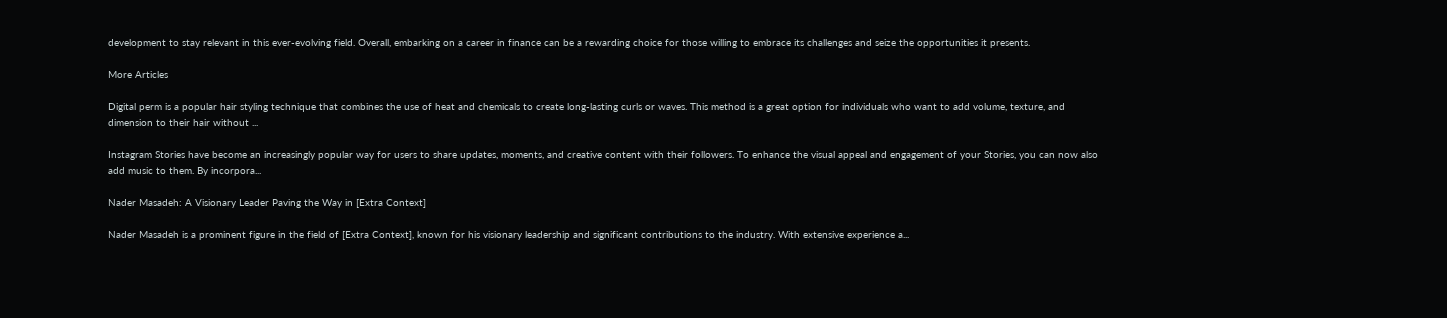development to stay relevant in this ever-evolving field. Overall, embarking on a career in finance can be a rewarding choice for those willing to embrace its challenges and seize the opportunities it presents.

More Articles

Digital perm is a popular hair styling technique that combines the use of heat and chemicals to create long-lasting curls or waves. This method is a great option for individuals who want to add volume, texture, and dimension to their hair without ...

Instagram Stories have become an increasingly popular way for users to share updates, moments, and creative content with their followers. To enhance the visual appeal and engagement of your Stories, you can now also add music to them. By incorpora...

Nader Masadeh: A Visionary Leader Paving the Way in [Extra Context]

Nader Masadeh is a prominent figure in the field of [Extra Context], known for his visionary leadership and significant contributions to the industry. With extensive experience a...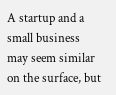A startup and a small business may seem similar on the surface, but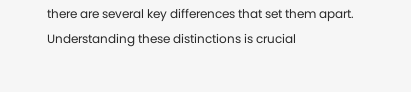there are several key differences that set them apart. Understanding these distinctions is crucial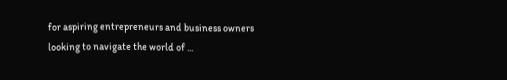for aspiring entrepreneurs and business owners looking to navigate the world of ...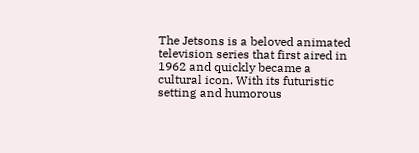The Jetsons is a beloved animated television series that first aired in 1962 and quickly became a cultural icon. With its futuristic setting and humorous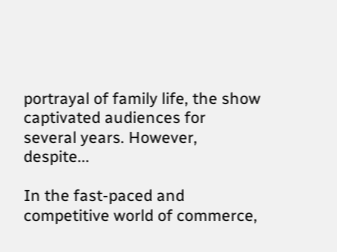portrayal of family life, the show captivated audiences for several years. However, despite...

In the fast-paced and competitive world of commerce,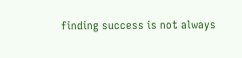finding success is not always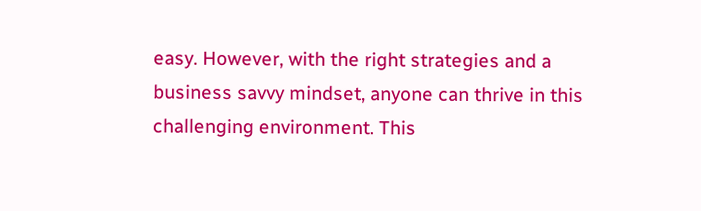easy. However, with the right strategies and a business savvy mindset, anyone can thrive in this challenging environment. This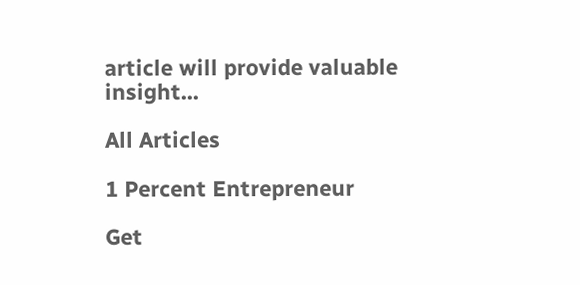article will provide valuable insight...

All Articles

1 Percent Entrepreneur

Get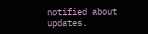notified about updates.